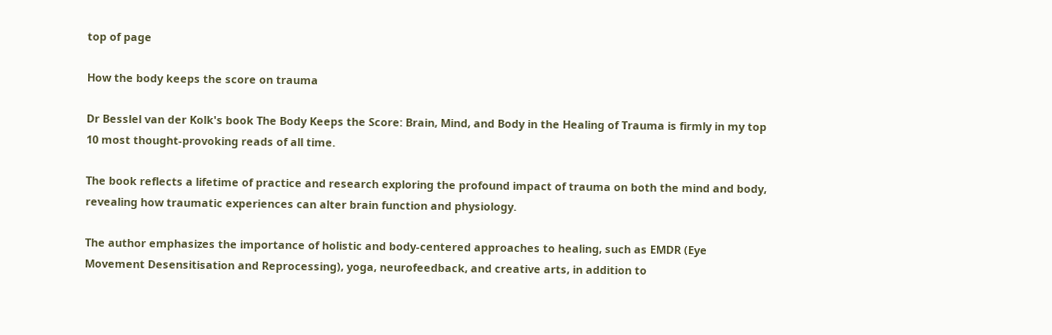top of page

How the body keeps the score on trauma

Dr Besslel van der Kolk's book The Body Keeps the Score: Brain, Mind, and Body in the Healing of Trauma is firmly in my top 10 most thought-provoking reads of all time.

The book reflects a lifetime of practice and research exploring the profound impact of trauma on both the mind and body, revealing how traumatic experiences can alter brain function and physiology.

The author emphasizes the importance of holistic and body-centered approaches to healing, such as EMDR (Eye Movement Desensitisation and Reprocessing), yoga, neurofeedback, and creative arts, in addition to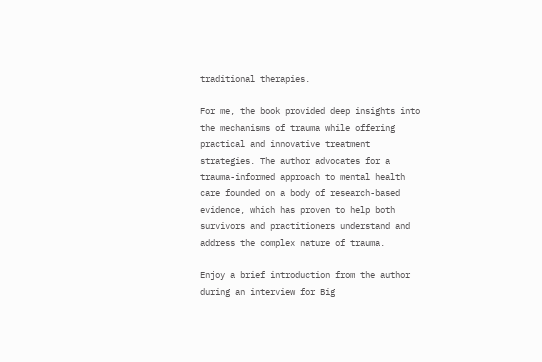traditional therapies.

For me, the book provided deep insights into the mechanisms of trauma while offering practical and innovative treatment strategies. The author advocates for a trauma-informed approach to mental health care founded on a body of research-based evidence, which has proven to help both survivors and practitioners understand and address the complex nature of trauma.

Enjoy a brief introduction from the author during an interview for Big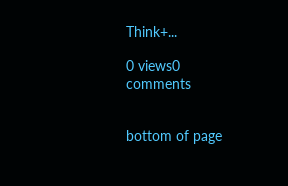Think+...

0 views0 comments


bottom of page